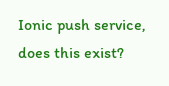Ionic push service, does this exist?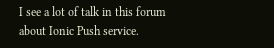I see a lot of talk in this forum about Ionic Push service.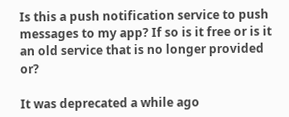Is this a push notification service to push messages to my app? If so is it free or is it an old service that is no longer provided or?

It was deprecated a while ago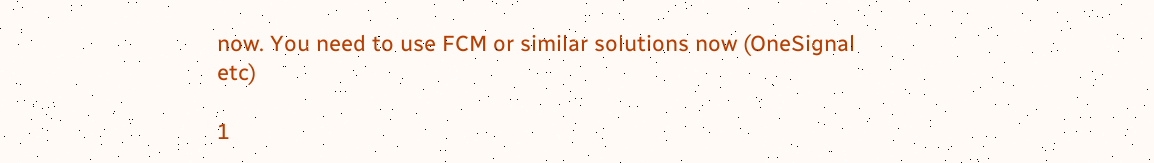now. You need to use FCM or similar solutions now (OneSignal etc)

1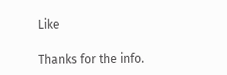Like

Thanks for the info.